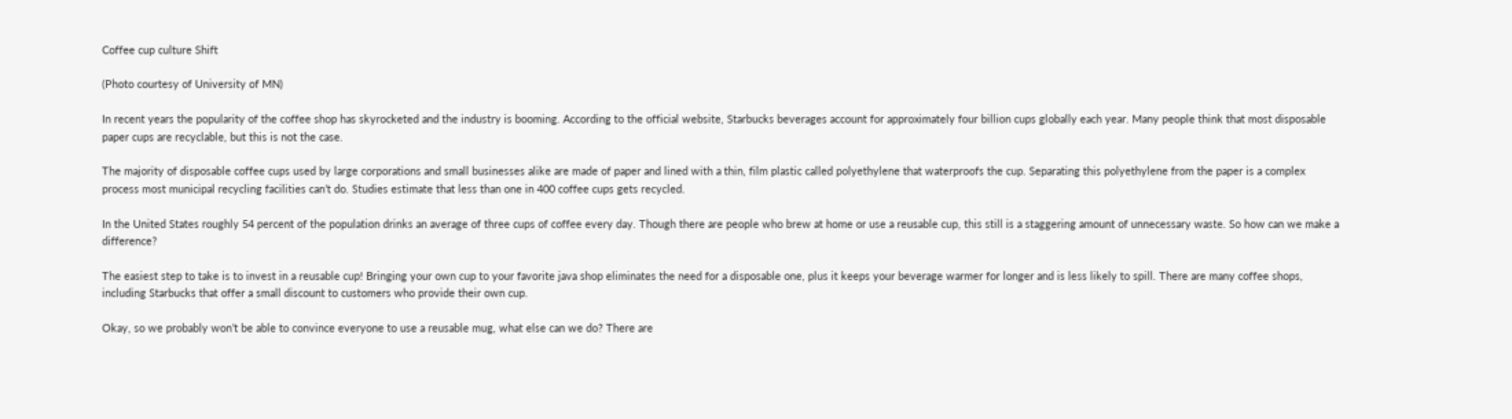Coffee cup culture Shift

(Photo courtesy of University of MN)

In recent years the popularity of the coffee shop has skyrocketed and the industry is booming. According to the official website, Starbucks beverages account for approximately four billion cups globally each year. Many people think that most disposable paper cups are recyclable, but this is not the case.

The majority of disposable coffee cups used by large corporations and small businesses alike are made of paper and lined with a thin, film plastic called polyethylene that waterproofs the cup. Separating this polyethylene from the paper is a complex process most municipal recycling facilities can’t do. Studies estimate that less than one in 400 coffee cups gets recycled.

In the United States roughly 54 percent of the population drinks an average of three cups of coffee every day. Though there are people who brew at home or use a reusable cup, this still is a staggering amount of unnecessary waste. So how can we make a difference?

The easiest step to take is to invest in a reusable cup! Bringing your own cup to your favorite java shop eliminates the need for a disposable one, plus it keeps your beverage warmer for longer and is less likely to spill. There are many coffee shops, including Starbucks that offer a small discount to customers who provide their own cup.

Okay, so we probably won’t be able to convince everyone to use a reusable mug, what else can we do? There are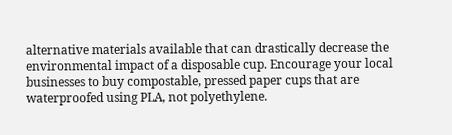alternative materials available that can drastically decrease the environmental impact of a disposable cup. Encourage your local businesses to buy compostable, pressed paper cups that are waterproofed using PLA, not polyethylene.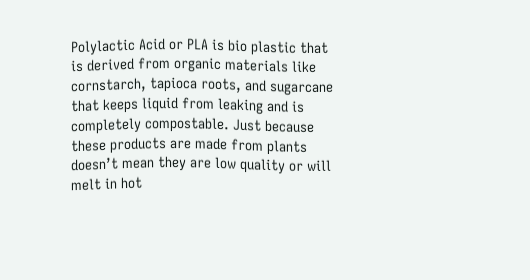Polylactic Acid or PLA is bio plastic that is derived from organic materials like cornstarch, tapioca roots, and sugarcane that keeps liquid from leaking and is completely compostable. Just because these products are made from plants doesn’t mean they are low quality or will melt in hot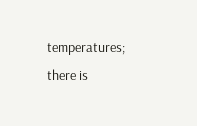temperatures; there is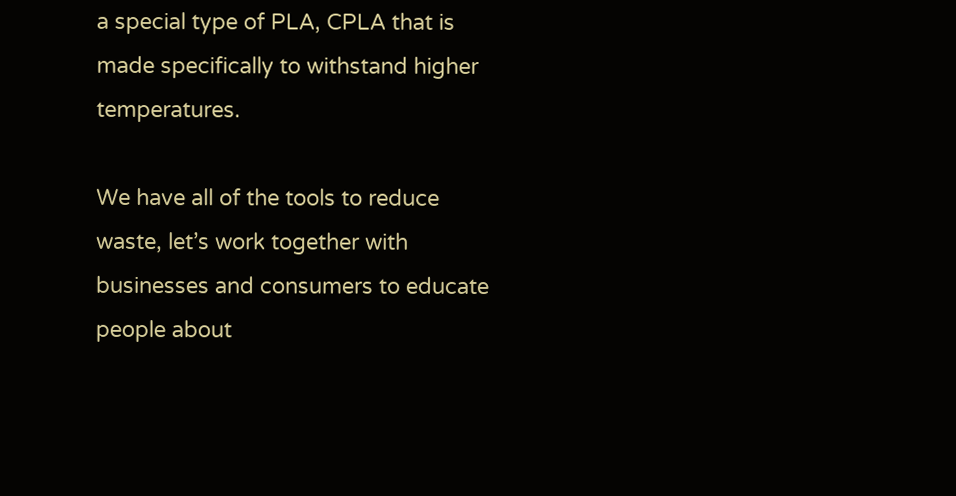a special type of PLA, CPLA that is made specifically to withstand higher temperatures.

We have all of the tools to reduce waste, let’s work together with businesses and consumers to educate people about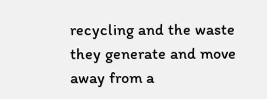recycling and the waste they generate and move away from a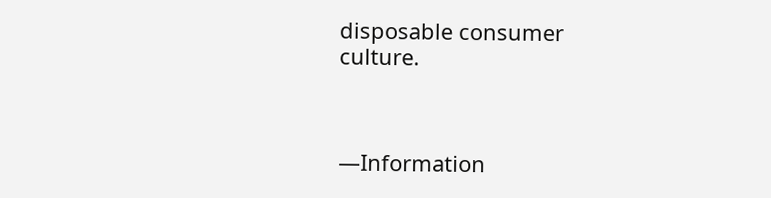disposable consumer culture.



—Information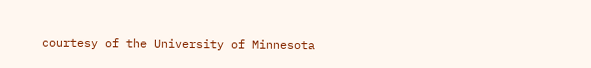courtesy of the University of Minnesota